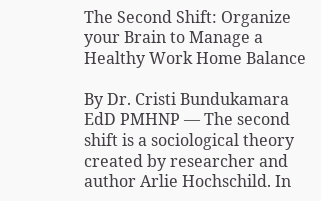The Second Shift: Organize your Brain to Manage a Healthy Work Home Balance

By Dr. Cristi Bundukamara EdD PMHNP — The second shift is a sociological theory created by researcher and author Arlie Hochschild. In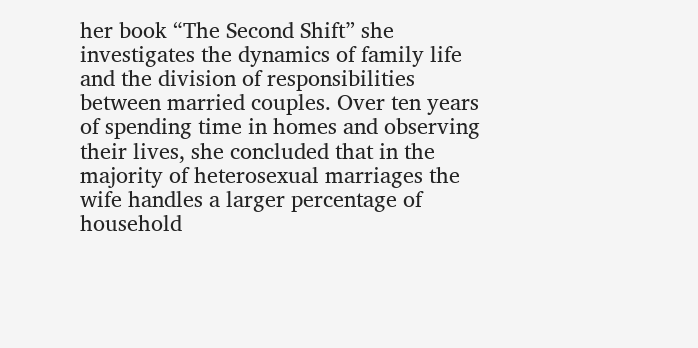her book “The Second Shift” she investigates the dynamics of family life and the division of responsibilities between married couples. Over ten years of spending time in homes and observing their lives, she concluded that in the majority of heterosexual marriages the wife handles a larger percentage of household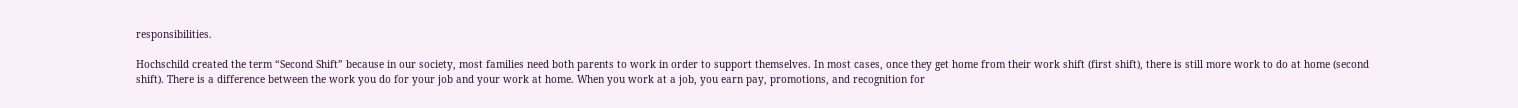responsibilities.

Hochschild created the term “Second Shift” because in our society, most families need both parents to work in order to support themselves. In most cases, once they get home from their work shift (first shift), there is still more work to do at home (second shift). There is a difference between the work you do for your job and your work at home. When you work at a job, you earn pay, promotions, and recognition for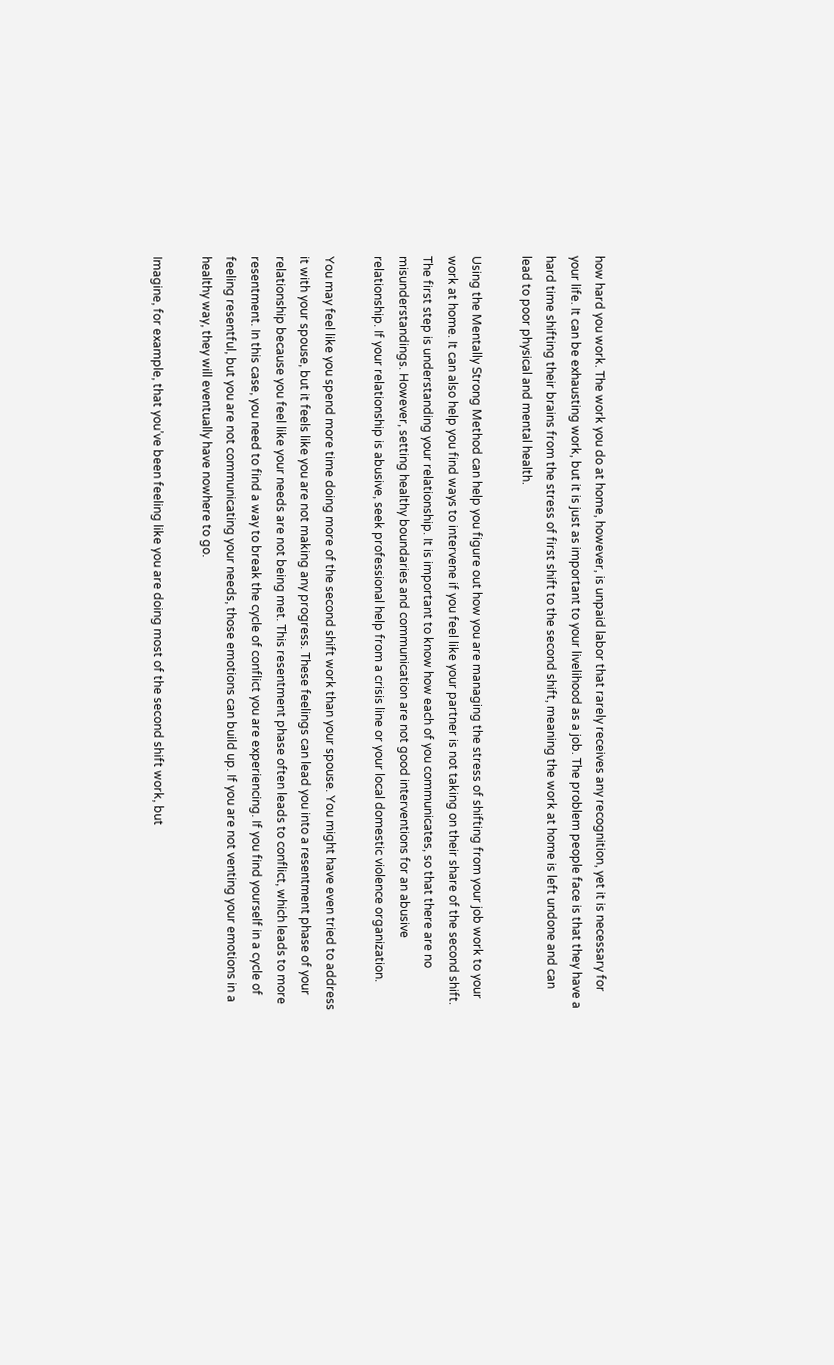how hard you work. The work you do at home, however, is unpaid labor that rarely receives any recognition, yet it is necessary for your life. It can be exhausting work, but it is just as important to your livelihood as a job. The problem people face is that they have a hard time shifting their brains from the stress of first shift to the second shift, meaning the work at home is left undone and can lead to poor physical and mental health.

Using the Mentally Strong Method can help you figure out how you are managing the stress of shifting from your job work to your work at home. It can also help you find ways to intervene if you feel like your partner is not taking on their share of the second shift. The first step is understanding your relationship. It is important to know how each of you communicates, so that there are no misunderstandings. However, setting healthy boundaries and communication are not good interventions for an abusive relationship. If your relationship is abusive, seek professional help from a crisis line or your local domestic violence organization.

You may feel like you spend more time doing more of the second shift work than your spouse. You might have even tried to address it with your spouse, but it feels like you are not making any progress. These feelings can lead you into a resentment phase of your relationship because you feel like your needs are not being met. This resentment phase often leads to conflict, which leads to more resentment. In this case, you need to find a way to break the cycle of conflict you are experiencing. If you find yourself in a cycle of feeling resentful, but you are not communicating your needs, those emotions can build up. If you are not venting your emotions in a healthy way, they will eventually have nowhere to go.

Imagine, for example, that you’ve been feeling like you are doing most of the second shift work, but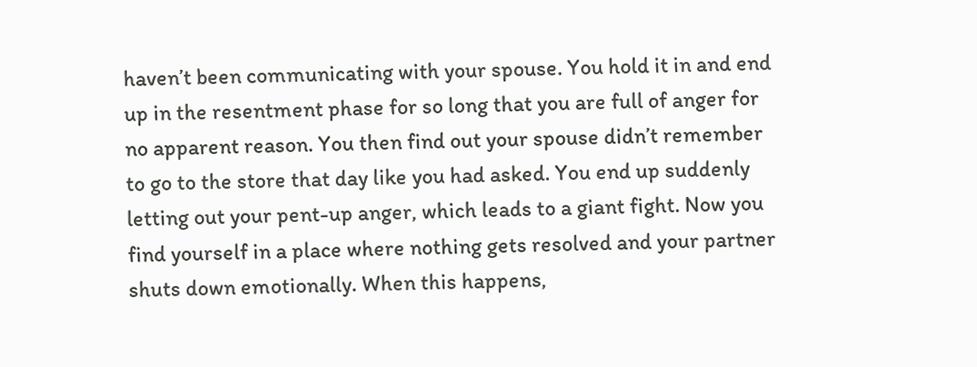haven’t been communicating with your spouse. You hold it in and end up in the resentment phase for so long that you are full of anger for no apparent reason. You then find out your spouse didn’t remember to go to the store that day like you had asked. You end up suddenly letting out your pent-up anger, which leads to a giant fight. Now you find yourself in a place where nothing gets resolved and your partner shuts down emotionally. When this happens,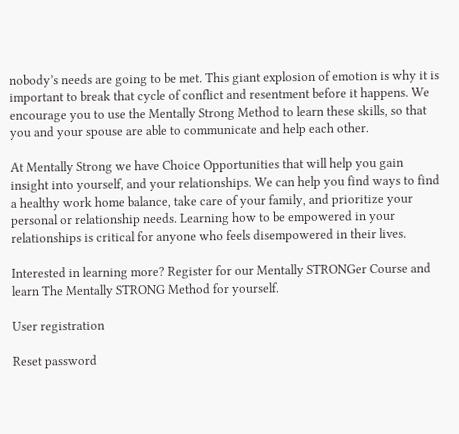nobody’s needs are going to be met. This giant explosion of emotion is why it is important to break that cycle of conflict and resentment before it happens. We encourage you to use the Mentally Strong Method to learn these skills, so that you and your spouse are able to communicate and help each other.

At Mentally Strong we have Choice Opportunities that will help you gain insight into yourself, and your relationships. We can help you find ways to find a healthy work home balance, take care of your family, and prioritize your personal or relationship needs. Learning how to be empowered in your relationships is critical for anyone who feels disempowered in their lives.

Interested in learning more? Register for our Mentally STRONGer Course and learn The Mentally STRONG Method for yourself.

User registration

Reset password